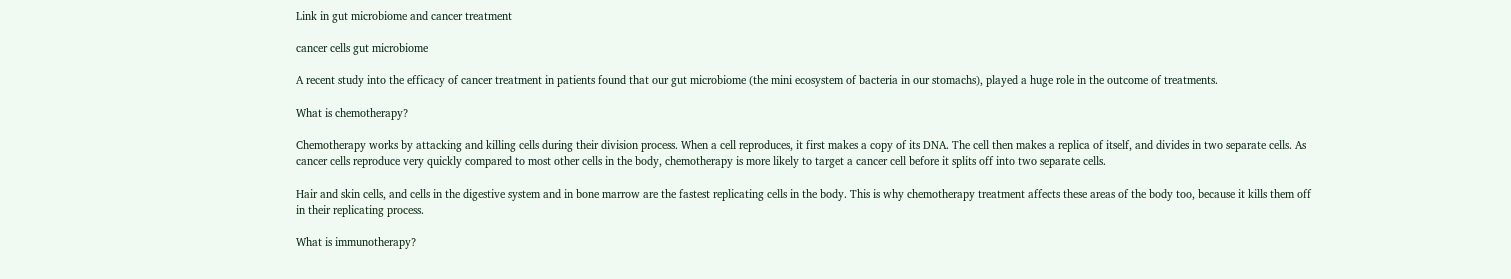Link in gut microbiome and cancer treatment

cancer cells gut microbiome

A recent study into the efficacy of cancer treatment in patients found that our gut microbiome (the mini ecosystem of bacteria in our stomachs), played a huge role in the outcome of treatments.

What is chemotherapy?

Chemotherapy works by attacking and killing cells during their division process. When a cell reproduces, it first makes a copy of its DNA. The cell then makes a replica of itself, and divides in two separate cells. As cancer cells reproduce very quickly compared to most other cells in the body, chemotherapy is more likely to target a cancer cell before it splits off into two separate cells.

Hair and skin cells, and cells in the digestive system and in bone marrow are the fastest replicating cells in the body. This is why chemotherapy treatment affects these areas of the body too, because it kills them off in their replicating process.

What is immunotherapy?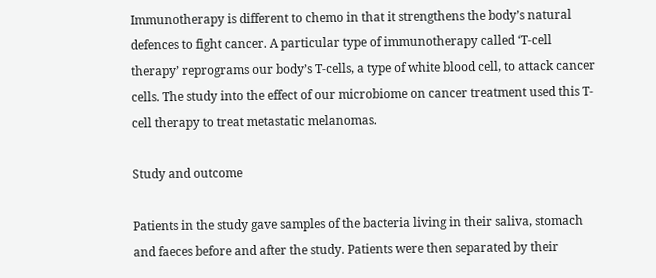Immunotherapy is different to chemo in that it strengthens the body’s natural defences to fight cancer. A particular type of immunotherapy called ‘T-cell therapy’ reprograms our body’s T-cells, a type of white blood cell, to attack cancer cells. The study into the effect of our microbiome on cancer treatment used this T-cell therapy to treat metastatic melanomas.

Study and outcome

Patients in the study gave samples of the bacteria living in their saliva, stomach and faeces before and after the study. Patients were then separated by their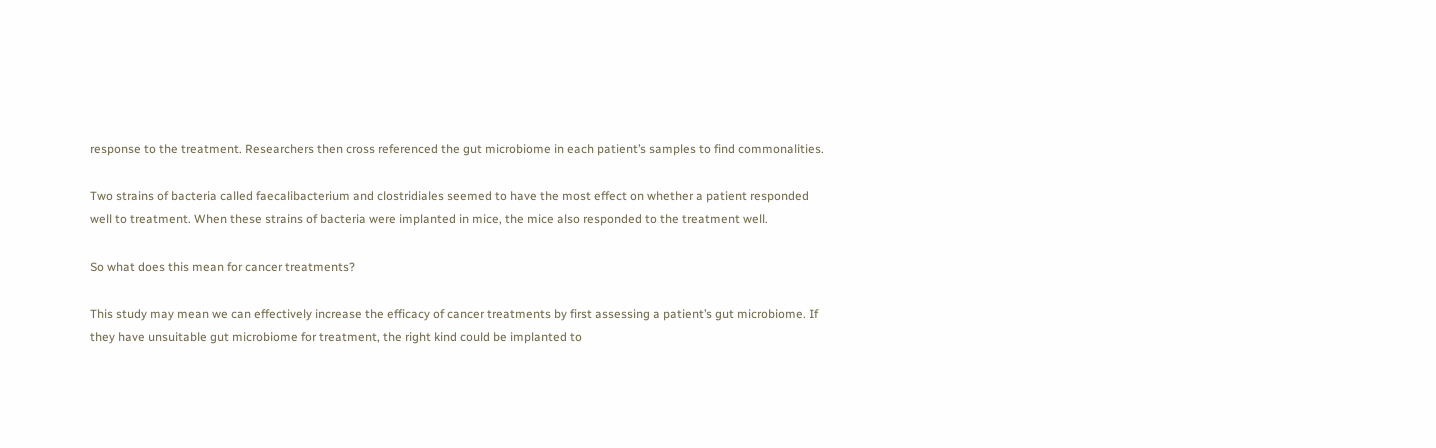response to the treatment. Researchers then cross referenced the gut microbiome in each patient’s samples to find commonalities.

Two strains of bacteria called faecalibacterium and clostridiales seemed to have the most effect on whether a patient responded well to treatment. When these strains of bacteria were implanted in mice, the mice also responded to the treatment well.

So what does this mean for cancer treatments?

This study may mean we can effectively increase the efficacy of cancer treatments by first assessing a patient’s gut microbiome. If they have unsuitable gut microbiome for treatment, the right kind could be implanted to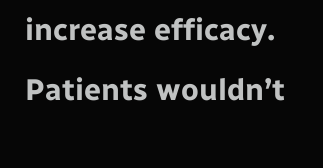increase efficacy. Patients wouldn’t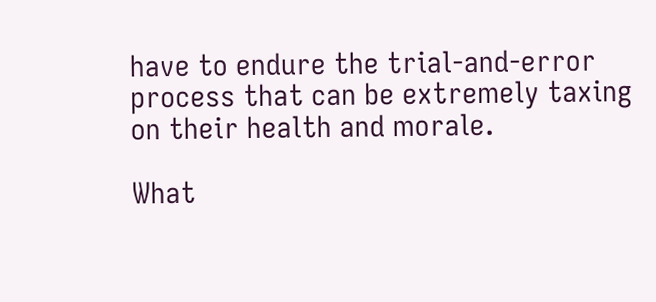have to endure the trial-and-error process that can be extremely taxing on their health and morale.

What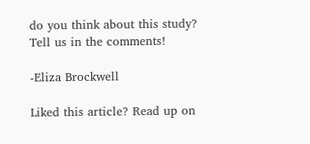do you think about this study? Tell us in the comments!

-Eliza Brockwell

Liked this article? Read up on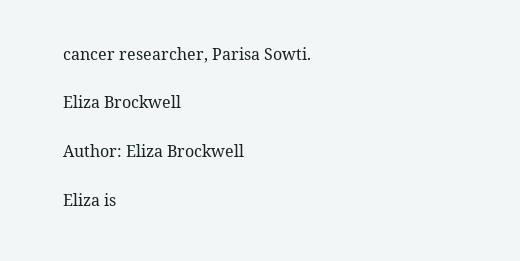cancer researcher, Parisa Sowti.

Eliza Brockwell

Author: Eliza Brockwell

Eliza is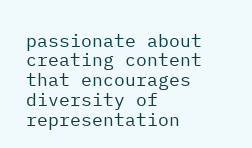passionate about creating content that encourages diversity of representation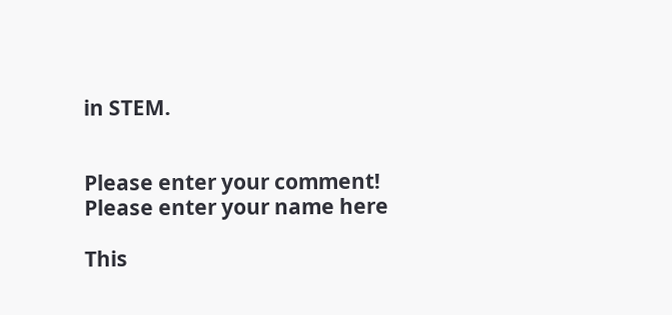in STEM.


Please enter your comment!
Please enter your name here

This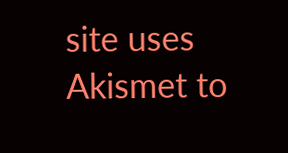site uses Akismet to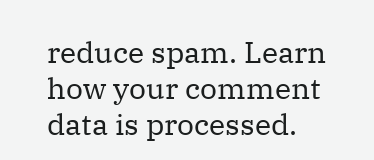reduce spam. Learn how your comment data is processed.